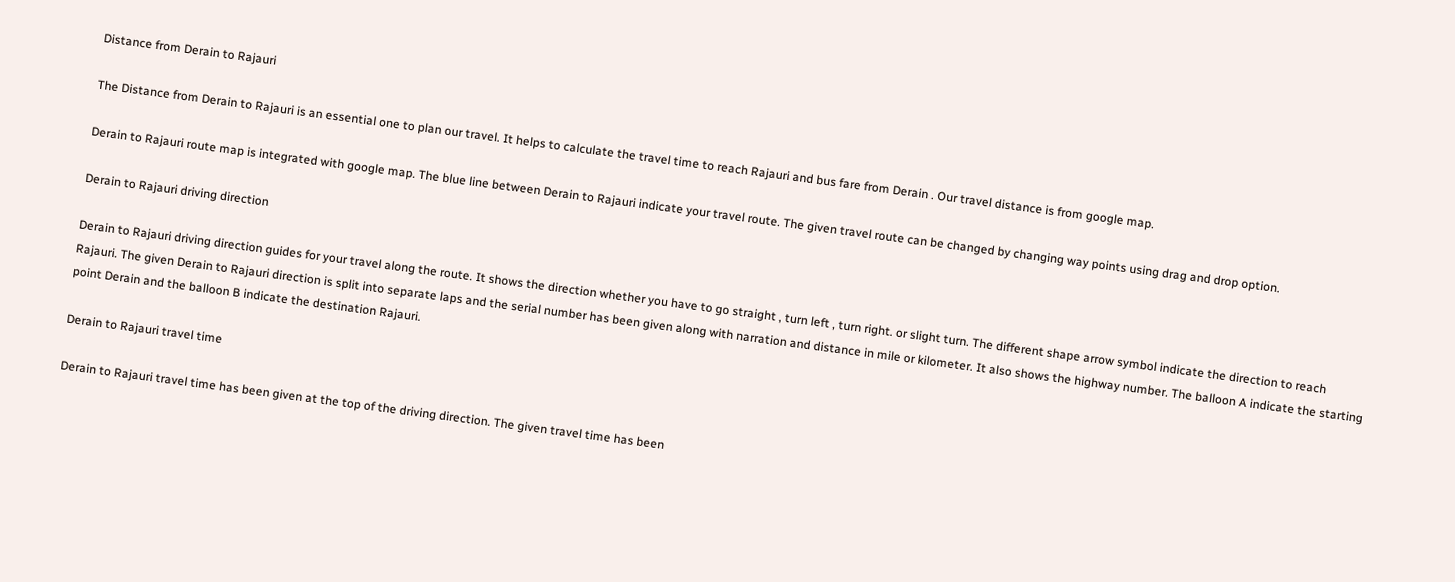Distance from Derain to Rajauri

The Distance from Derain to Rajauri is an essential one to plan our travel. It helps to calculate the travel time to reach Rajauri and bus fare from Derain . Our travel distance is from google map.

Derain to Rajauri route map is integrated with google map. The blue line between Derain to Rajauri indicate your travel route. The given travel route can be changed by changing way points using drag and drop option.

Derain to Rajauri driving direction

Derain to Rajauri driving direction guides for your travel along the route. It shows the direction whether you have to go straight , turn left , turn right. or slight turn. The different shape arrow symbol indicate the direction to reach Rajauri. The given Derain to Rajauri direction is split into separate laps and the serial number has been given along with narration and distance in mile or kilometer. It also shows the highway number. The balloon A indicate the starting point Derain and the balloon B indicate the destination Rajauri.

Derain to Rajauri travel time

Derain to Rajauri travel time has been given at the top of the driving direction. The given travel time has been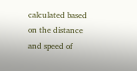calculated based on the distance and speed of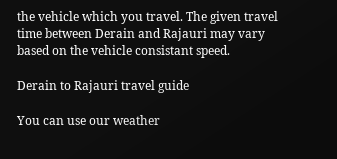the vehicle which you travel. The given travel time between Derain and Rajauri may vary based on the vehicle consistant speed.

Derain to Rajauri travel guide

You can use our weather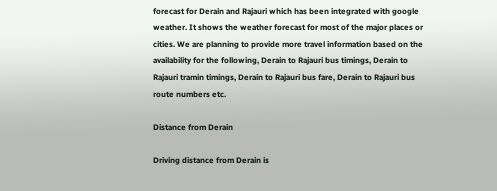forecast for Derain and Rajauri which has been integrated with google weather. It shows the weather forecast for most of the major places or cities. We are planning to provide more travel information based on the availability for the following, Derain to Rajauri bus timings, Derain to Rajauri tramin timings, Derain to Rajauri bus fare, Derain to Rajauri bus route numbers etc.

Distance from Derain

Driving distance from Derain is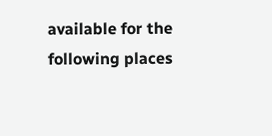available for the following places